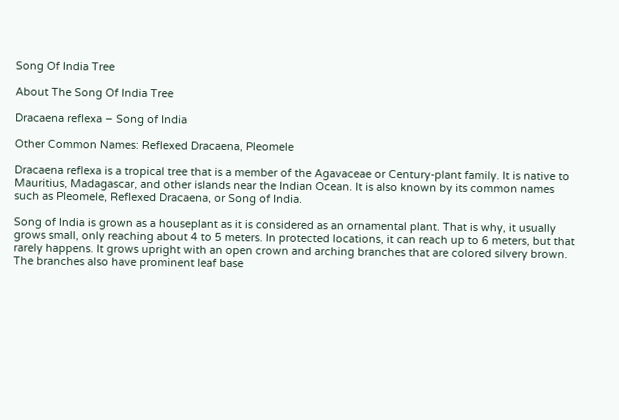Song Of India Tree

About The Song Of India Tree

Dracaena reflexa – Song of India

Other Common Names: Reflexed Dracaena, Pleomele

Dracaena reflexa is a tropical tree that is a member of the Agavaceae or Century-plant family. It is native to Mauritius, Madagascar, and other islands near the Indian Ocean. It is also known by its common names such as Pleomele, Reflexed Dracaena, or Song of India.

Song of India is grown as a houseplant as it is considered as an ornamental plant. That is why, it usually grows small, only reaching about 4 to 5 meters. In protected locations, it can reach up to 6 meters, but that rarely happens. It grows upright with an open crown and arching branches that are colored silvery brown. The branches also have prominent leaf base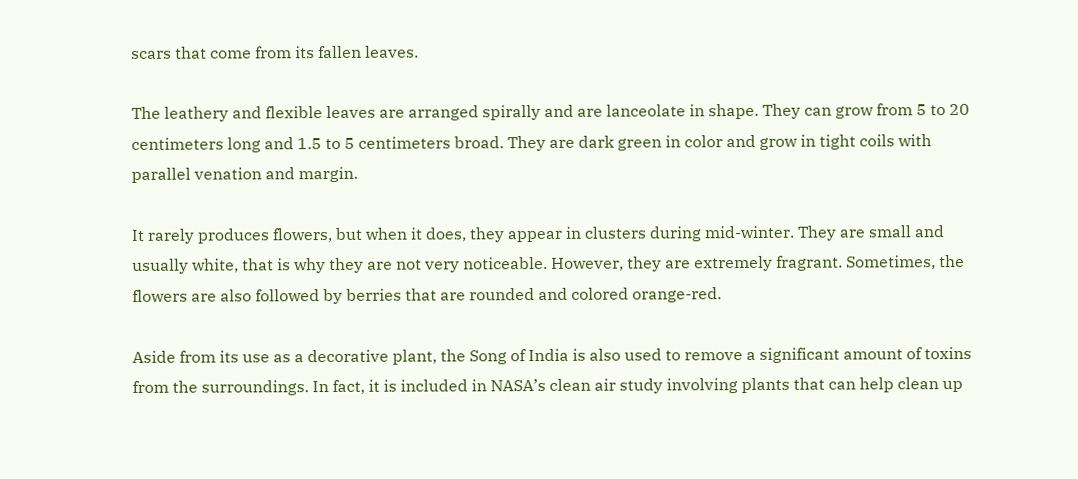scars that come from its fallen leaves.

The leathery and flexible leaves are arranged spirally and are lanceolate in shape. They can grow from 5 to 20 centimeters long and 1.5 to 5 centimeters broad. They are dark green in color and grow in tight coils with parallel venation and margin.

It rarely produces flowers, but when it does, they appear in clusters during mid-winter. They are small and usually white, that is why they are not very noticeable. However, they are extremely fragrant. Sometimes, the flowers are also followed by berries that are rounded and colored orange-red.

Aside from its use as a decorative plant, the Song of India is also used to remove a significant amount of toxins from the surroundings. In fact, it is included in NASA’s clean air study involving plants that can help clean up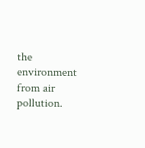the environment from air pollution.